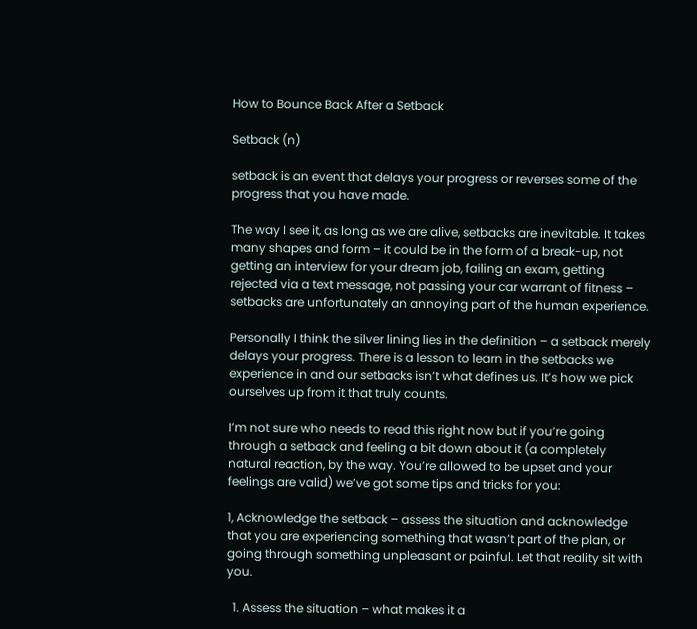How to Bounce Back After a Setback

Setback (n)

setback is an event that delays your progress or reverses some of the progress that you have made.

The way I see it, as long as we are alive, setbacks are inevitable. It takes many shapes and form – it could be in the form of a break-up, not getting an interview for your dream job, failing an exam, getting rejected via a text message, not passing your car warrant of fitness – setbacks are unfortunately an annoying part of the human experience.

Personally I think the silver lining lies in the definition – a setback merely delays your progress. There is a lesson to learn in the setbacks we experience in and our setbacks isn’t what defines us. It’s how we pick ourselves up from it that truly counts.

I’m not sure who needs to read this right now but if you’re going through a setback and feeling a bit down about it (a completely natural reaction, by the way. You’re allowed to be upset and your feelings are valid) we’ve got some tips and tricks for you:

1, Acknowledge the setback – assess the situation and acknowledge that you are experiencing something that wasn’t part of the plan, or going through something unpleasant or painful. Let that reality sit with you.

  1. Assess the situation – what makes it a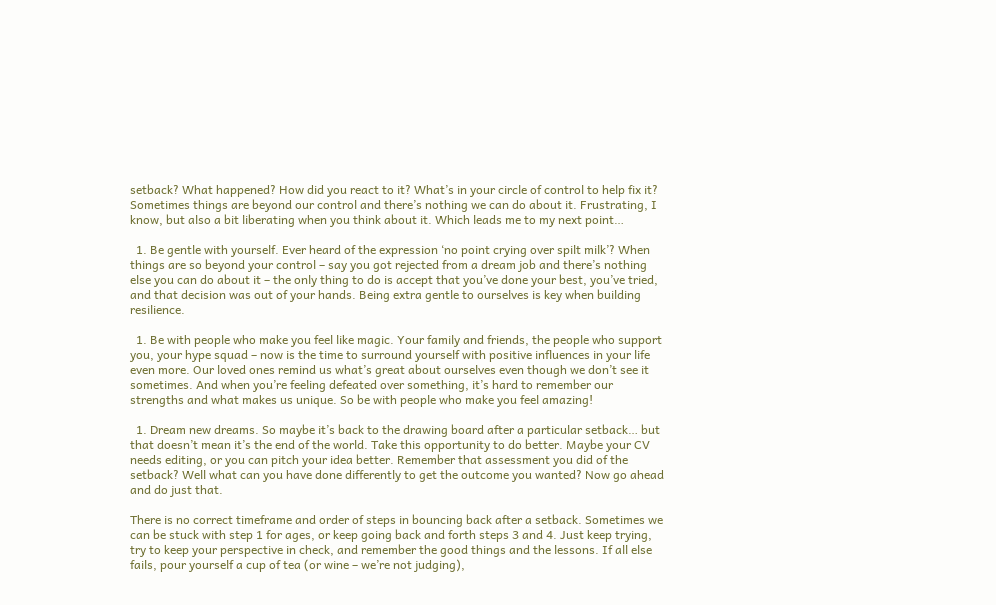setback? What happened? How did you react to it? What’s in your circle of control to help fix it? Sometimes things are beyond our control and there’s nothing we can do about it. Frustrating, I know, but also a bit liberating when you think about it. Which leads me to my next point…

  1. Be gentle with yourself. Ever heard of the expression ‘no point crying over spilt milk’? When things are so beyond your control – say you got rejected from a dream job and there’s nothing else you can do about it – the only thing to do is accept that you’ve done your best, you’ve tried, and that decision was out of your hands. Being extra gentle to ourselves is key when building resilience.

  1. Be with people who make you feel like magic. Your family and friends, the people who support you, your hype squad – now is the time to surround yourself with positive influences in your life even more. Our loved ones remind us what’s great about ourselves even though we don’t see it sometimes. And when you’re feeling defeated over something, it’s hard to remember our strengths and what makes us unique. So be with people who make you feel amazing!

  1. Dream new dreams. So maybe it’s back to the drawing board after a particular setback… but that doesn’t mean it’s the end of the world. Take this opportunity to do better. Maybe your CV needs editing, or you can pitch your idea better. Remember that assessment you did of the setback? Well what can you have done differently to get the outcome you wanted? Now go ahead and do just that.

There is no correct timeframe and order of steps in bouncing back after a setback. Sometimes we can be stuck with step 1 for ages, or keep going back and forth steps 3 and 4. Just keep trying, try to keep your perspective in check, and remember the good things and the lessons. If all else fails, pour yourself a cup of tea (or wine – we’re not judging),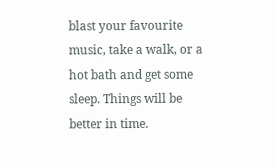blast your favourite music, take a walk, or a hot bath and get some sleep. Things will be better in time.